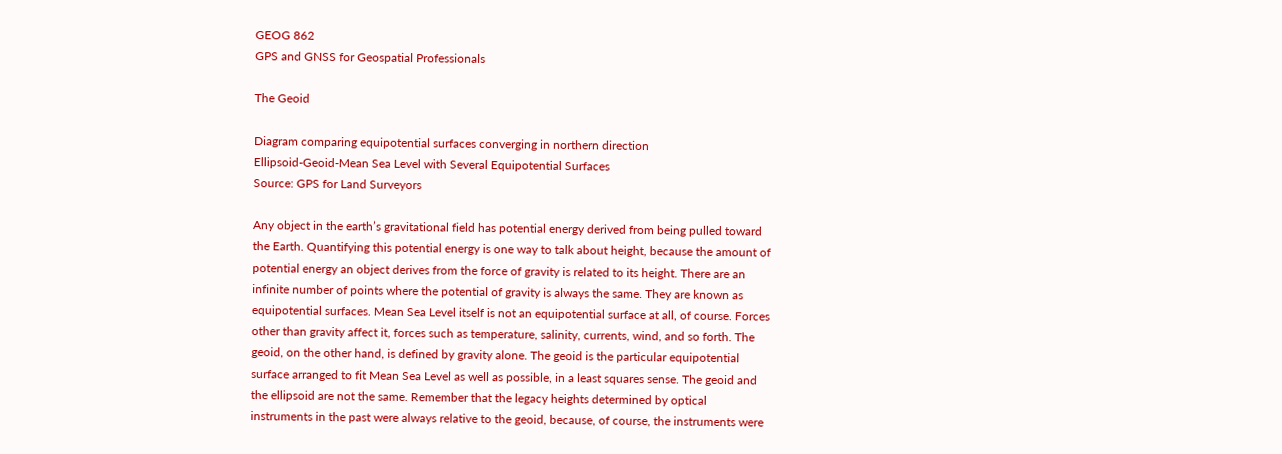GEOG 862
GPS and GNSS for Geospatial Professionals

The Geoid

Diagram comparing equipotential surfaces converging in northern direction
Ellipsoid-Geoid-Mean Sea Level with Several Equipotential Surfaces
Source: GPS for Land Surveyors

Any object in the earth’s gravitational field has potential energy derived from being pulled toward the Earth. Quantifying this potential energy is one way to talk about height, because the amount of potential energy an object derives from the force of gravity is related to its height. There are an infinite number of points where the potential of gravity is always the same. They are known as equipotential surfaces. Mean Sea Level itself is not an equipotential surface at all, of course. Forces other than gravity affect it, forces such as temperature, salinity, currents, wind, and so forth. The geoid, on the other hand, is defined by gravity alone. The geoid is the particular equipotential surface arranged to fit Mean Sea Level as well as possible, in a least squares sense. The geoid and the ellipsoid are not the same. Remember that the legacy heights determined by optical instruments in the past were always relative to the geoid, because, of course, the instruments were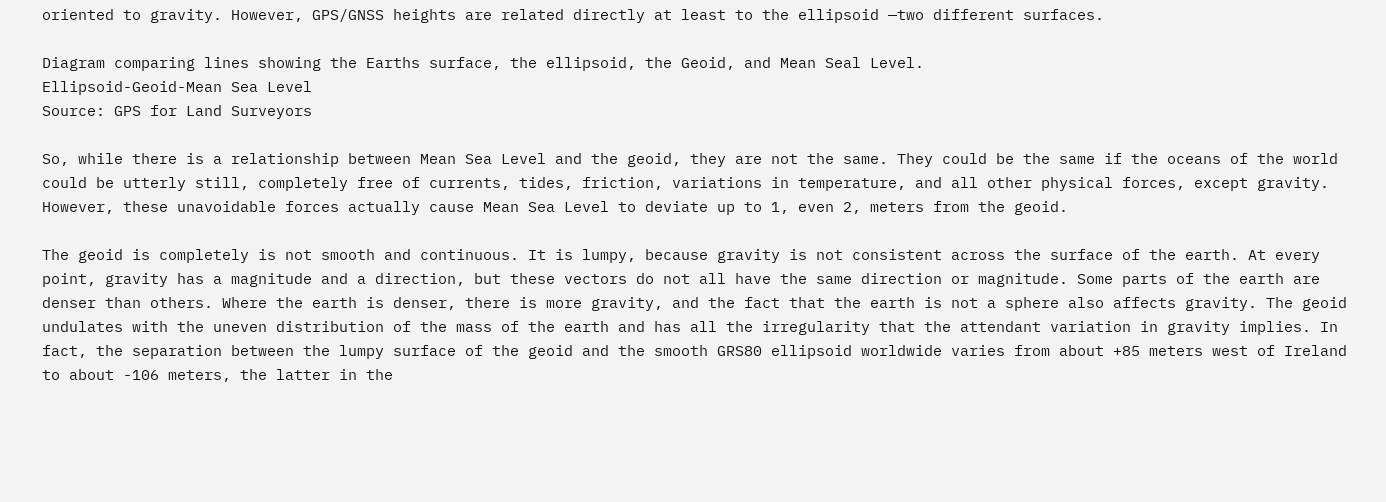oriented to gravity. However, GPS/GNSS heights are related directly at least to the ellipsoid —two different surfaces.

Diagram comparing lines showing the Earths surface, the ellipsoid, the Geoid, and Mean Seal Level.
Ellipsoid-Geoid-Mean Sea Level
Source: GPS for Land Surveyors

So, while there is a relationship between Mean Sea Level and the geoid, they are not the same. They could be the same if the oceans of the world could be utterly still, completely free of currents, tides, friction, variations in temperature, and all other physical forces, except gravity.   However, these unavoidable forces actually cause Mean Sea Level to deviate up to 1, even 2, meters from the geoid.

The geoid is completely is not smooth and continuous. It is lumpy, because gravity is not consistent across the surface of the earth. At every point, gravity has a magnitude and a direction, but these vectors do not all have the same direction or magnitude. Some parts of the earth are denser than others. Where the earth is denser, there is more gravity, and the fact that the earth is not a sphere also affects gravity. The geoid undulates with the uneven distribution of the mass of the earth and has all the irregularity that the attendant variation in gravity implies. In fact, the separation between the lumpy surface of the geoid and the smooth GRS80 ellipsoid worldwide varies from about +85 meters west of Ireland to about -106 meters, the latter in the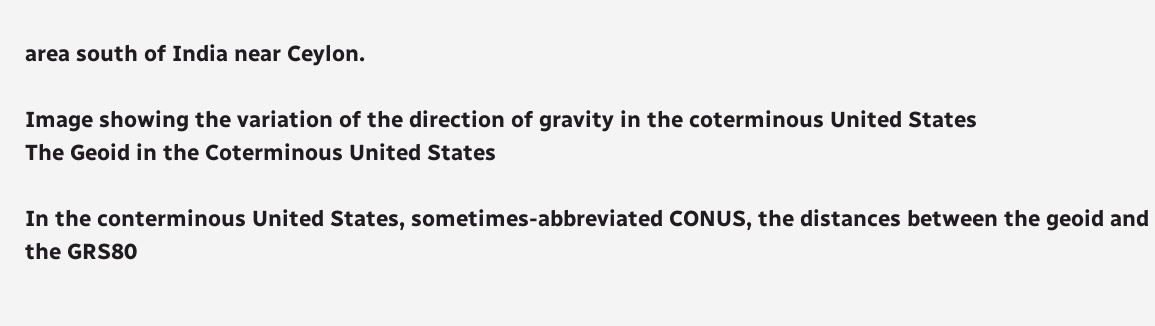area south of India near Ceylon.

Image showing the variation of the direction of gravity in the coterminous United States
The Geoid in the Coterminous United States

In the conterminous United States, sometimes-abbreviated CONUS, the distances between the geoid and the GRS80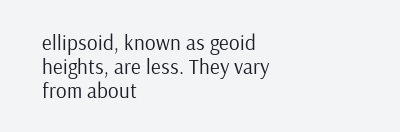ellipsoid, known as geoid heights, are less. They vary from about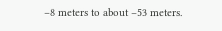–8 meters to about –53 meters.